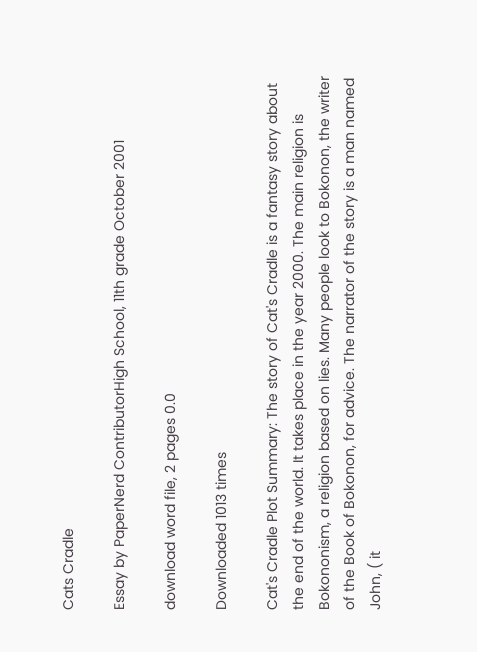Cats Cradle

Essay by PaperNerd ContributorHigh School, 11th grade October 2001

download word file, 2 pages 0.0

Downloaded 1013 times

Cat's Cradle Plot Summary: The story of Cat's Cradle is a fantasy story about the end of the world. It takes place in the year 2000. The main religion is Bokononism, a religion based on lies. Many people look to Bokonon, the writer of the Book of Bokonon, for advice. The narrator of the story is a man named John, ( it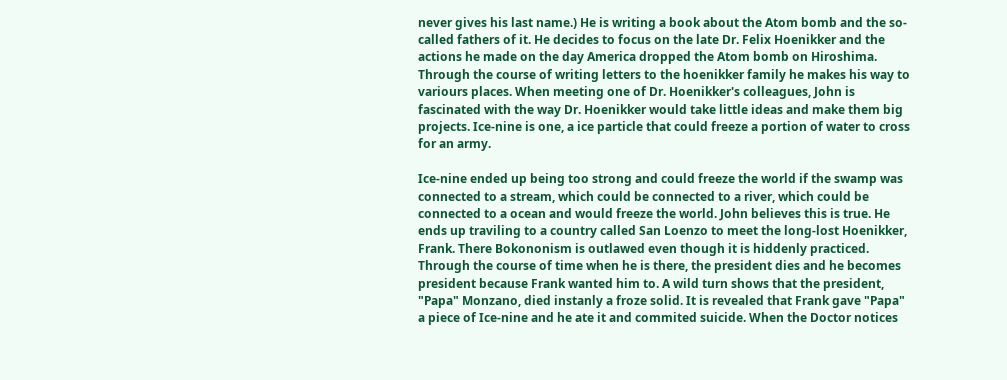never gives his last name.) He is writing a book about the Atom bomb and the so-called fathers of it. He decides to focus on the late Dr. Felix Hoenikker and the actions he made on the day America dropped the Atom bomb on Hiroshima. Through the course of writing letters to the hoenikker family he makes his way to variours places. When meeting one of Dr. Hoenikker's colleagues, John is fascinated with the way Dr. Hoenikker would take little ideas and make them big projects. Ice-nine is one, a ice particle that could freeze a portion of water to cross for an army.

Ice-nine ended up being too strong and could freeze the world if the swamp was connected to a stream, which could be connected to a river, which could be connected to a ocean and would freeze the world. John believes this is true. He ends up traviling to a country called San Loenzo to meet the long-lost Hoenikker, Frank. There Bokononism is outlawed even though it is hiddenly practiced. Through the course of time when he is there, the president dies and he becomes president because Frank wanted him to. A wild turn shows that the president, "Papa" Monzano, died instanly a froze solid. It is revealed that Frank gave "Papa" a piece of Ice-nine and he ate it and commited suicide. When the Doctor notices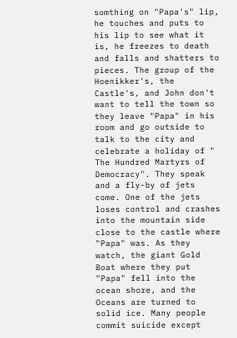somthing on "Papa's" lip, he touches and puts to his lip to see what it is, he freezes to death and falls and shatters to pieces. The group of the Hoenikker's, the Castle's, and John don't want to tell the town so they leave "Papa" in his room and go outside to talk to the city and celebrate a holiday of " The Hundred Martyrs of Democracy". They speak and a fly-by of jets come. One of the jets loses control and crashes into the mountain side close to the castle where "Papa" was. As they watch, the giant Gold Boat where they put "Papa" fell into the ocean shore, and the Oceans are turned to solid ice. Many people commit suicide except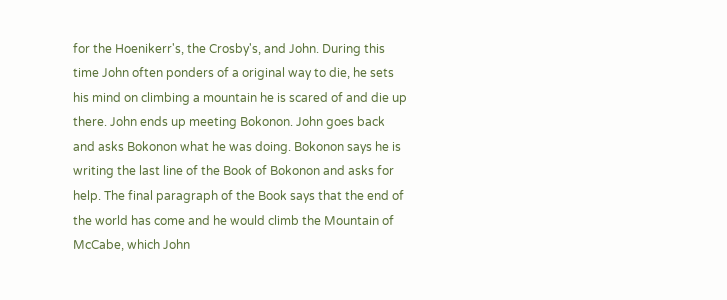for the Hoenikerr's, the Crosby's, and John. During this time John often ponders of a original way to die, he sets his mind on climbing a mountain he is scared of and die up there. John ends up meeting Bokonon. John goes back and asks Bokonon what he was doing. Bokonon says he is writing the last line of the Book of Bokonon and asks for help. The final paragraph of the Book says that the end of the world has come and he would climb the Mountain of McCabe, which John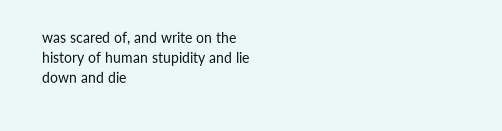was scared of, and write on the history of human stupidity and lie down and die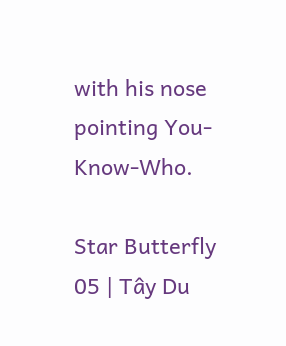with his nose pointing You-Know-Who.

Star Butterfly 05 | Tây Du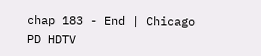chap 183 - End | Chicago PD HDTV